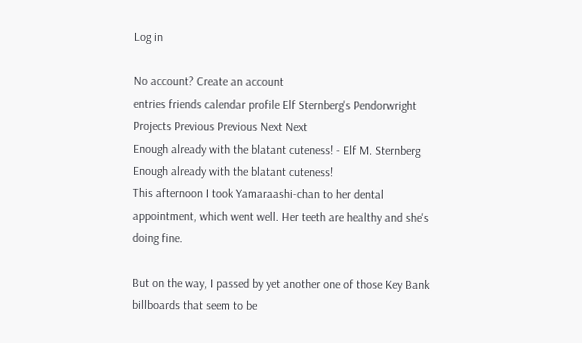Log in

No account? Create an account
entries friends calendar profile Elf Sternberg's Pendorwright Projects Previous Previous Next Next
Enough already with the blatant cuteness! - Elf M. Sternberg
Enough already with the blatant cuteness!
This afternoon I took Yamaraashi-chan to her dental appointment, which went well. Her teeth are healthy and she's doing fine.

But on the way, I passed by yet another one of those Key Bank billboards that seem to be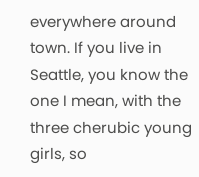everywhere around town. If you live in Seattle, you know the one I mean, with the three cherubic young girls, so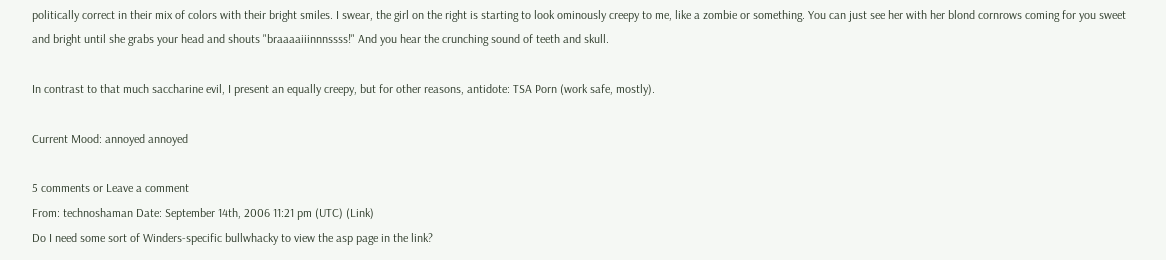politically correct in their mix of colors with their bright smiles. I swear, the girl on the right is starting to look ominously creepy to me, like a zombie or something. You can just see her with her blond cornrows coming for you sweet and bright until she grabs your head and shouts "braaaaiiinnnssss!" And you hear the crunching sound of teeth and skull.

In contrast to that much saccharine evil, I present an equally creepy, but for other reasons, antidote: TSA Porn (work safe, mostly).

Current Mood: annoyed annoyed

5 comments or Leave a comment
From: technoshaman Date: September 14th, 2006 11:21 pm (UTC) (Link)
Do I need some sort of Winders-specific bullwhacky to view the asp page in the link?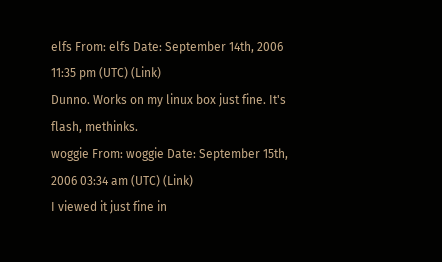elfs From: elfs Date: September 14th, 2006 11:35 pm (UTC) (Link)
Dunno. Works on my linux box just fine. It's flash, methinks.
woggie From: woggie Date: September 15th, 2006 03:34 am (UTC) (Link)
I viewed it just fine in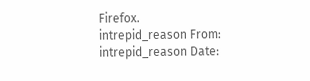Firefox.
intrepid_reason From: intrepid_reason Date: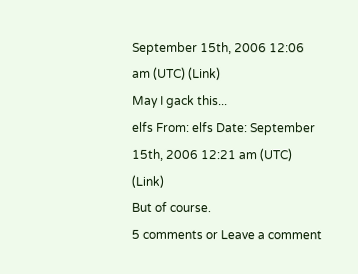September 15th, 2006 12:06 am (UTC) (Link)
May I gack this...
elfs From: elfs Date: September 15th, 2006 12:21 am (UTC) (Link)
But of course.
5 comments or Leave a comment